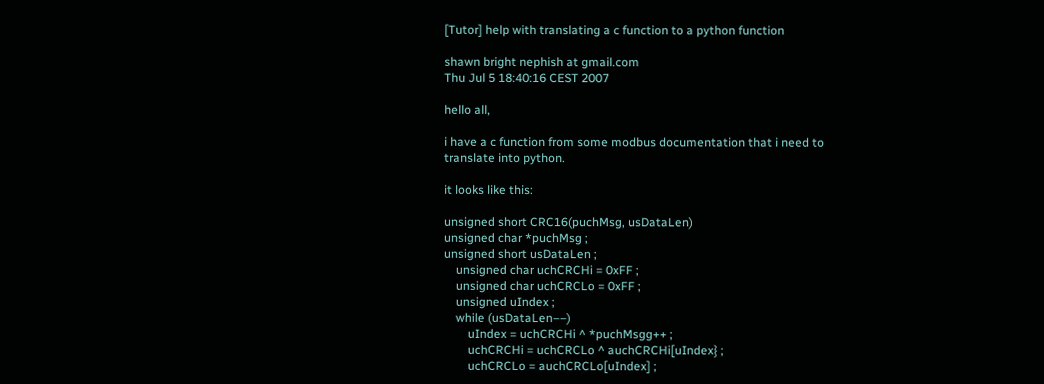[Tutor] help with translating a c function to a python function

shawn bright nephish at gmail.com
Thu Jul 5 18:40:16 CEST 2007

hello all,

i have a c function from some modbus documentation that i need to
translate into python.

it looks like this:

unsigned short CRC16(puchMsg, usDataLen)
unsigned char *puchMsg ;
unsigned short usDataLen ;
    unsigned char uchCRCHi = 0xFF ;
    unsigned char uchCRCLo = 0xFF ;
    unsigned uIndex ;
    while (usDataLen––)
        uIndex = uchCRCHi ^ *puchMsgg++ ;
        uchCRCHi = uchCRCLo ^ auchCRCHi[uIndex} ;
        uchCRCLo = auchCRCLo[uIndex] ;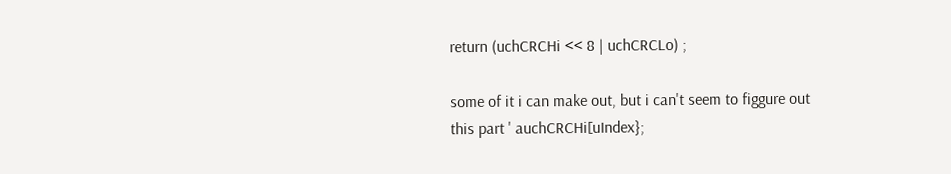return (uchCRCHi << 8 | uchCRCLo) ;

some of it i can make out, but i can't seem to figgure out
this part ' auchCRCHi[uIndex};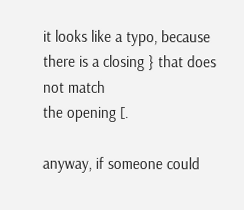it looks like a typo, because there is a closing } that does not match
the opening [.

anyway, if someone could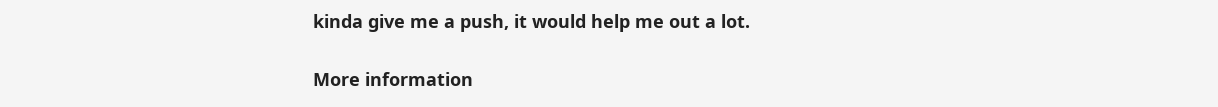kinda give me a push, it would help me out a lot.

More information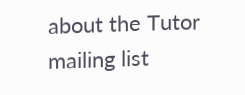about the Tutor mailing list